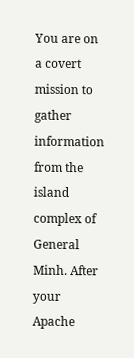You are on a covert mission to gather information from the island complex of General Minh. After your Apache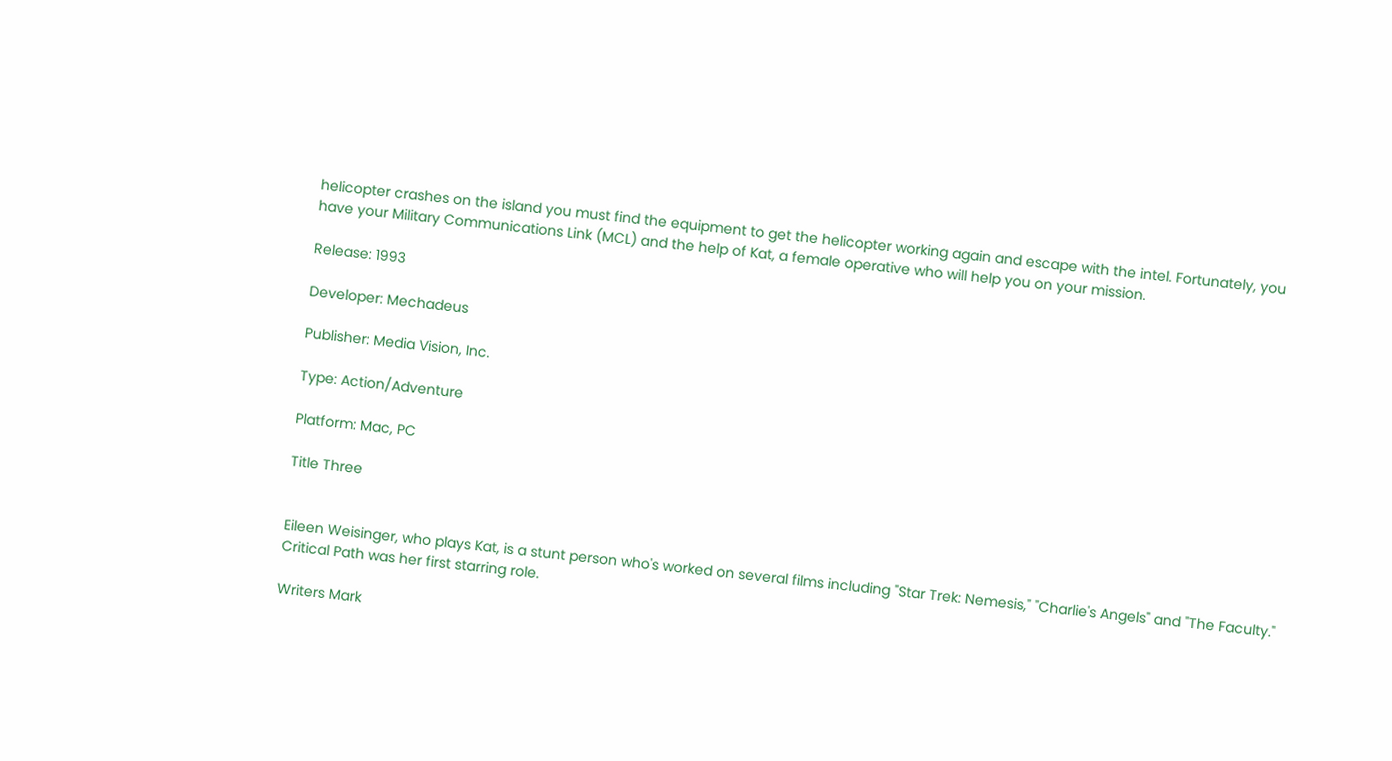helicopter crashes on the island you must find the equipment to get the helicopter working again and escape with the intel. Fortunately, you have your Military Communications Link (MCL) and the help of Kat, a female operative who will help you on your mission.

Release: 1993

Developer: Mechadeus

Publisher: Media Vision, Inc.

Type: Action/Adventure

Platform: Mac, PC

Title Three


Eileen Weisinger, who plays Kat, is a stunt person who's worked on several films including "Star Trek: Nemesis," "Charlie's Angels" and "The Faculty." Critical Path was her first starring role.

Writers Mark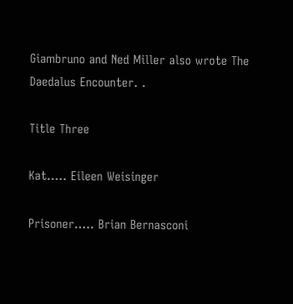Giambruno and Ned Miller also wrote The Daedalus Encounter. .

Title Three

Kat..... Eileen Weisinger

Prisoner..... Brian Bernasconi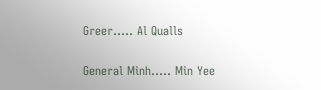Greer..... Al Qualls

General Minh..... Min Yee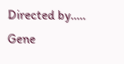Directed by..... Gene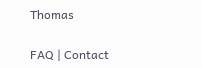Thomas

FAQ | Contact